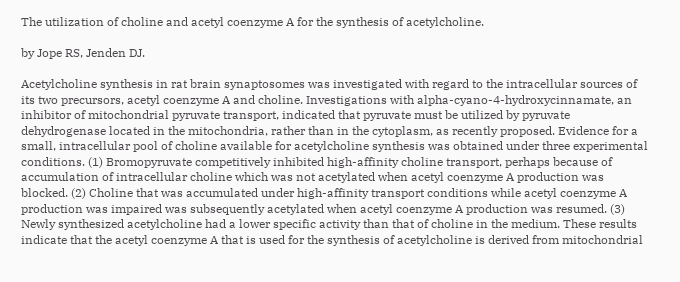The utilization of choline and acetyl coenzyme A for the synthesis of acetylcholine.

by Jope RS, Jenden DJ.

Acetylcholine synthesis in rat brain synaptosomes was investigated with regard to the intracellular sources of its two precursors, acetyl coenzyme A and choline. Investigations with alpha-cyano-4-hydroxycinnamate, an inhibitor of mitochondrial pyruvate transport, indicated that pyruvate must be utilized by pyruvate dehydrogenase located in the mitochondria, rather than in the cytoplasm, as recently proposed. Evidence for a small, intracellular pool of choline available for acetylcholine synthesis was obtained under three experimental conditions. (1) Bromopyruvate competitively inhibited high-affinity choline transport, perhaps because of accumulation of intracellular choline which was not acetylated when acetyl coenzyme A production was blocked. (2) Choline that was accumulated under high-affinity transport conditions while acetyl coenzyme A production was impaired was subsequently acetylated when acetyl coenzyme A production was resumed. (3) Newly synthesized acetylcholine had a lower specific activity than that of choline in the medium. These results indicate that the acetyl coenzyme A that is used for the synthesis of acetylcholine is derived from mitochondrial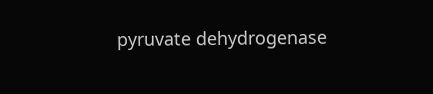pyruvate dehydrogenase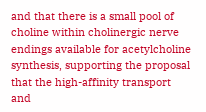and that there is a small pool of choline within cholinergic nerve endings available for acetylcholine synthesis, supporting the proposal that the high-affinity transport and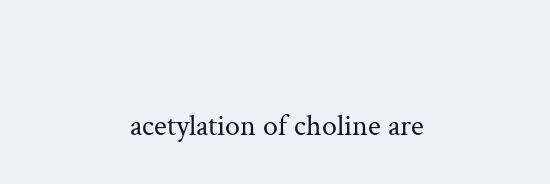acetylation of choline are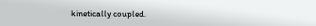kinetically coupled.